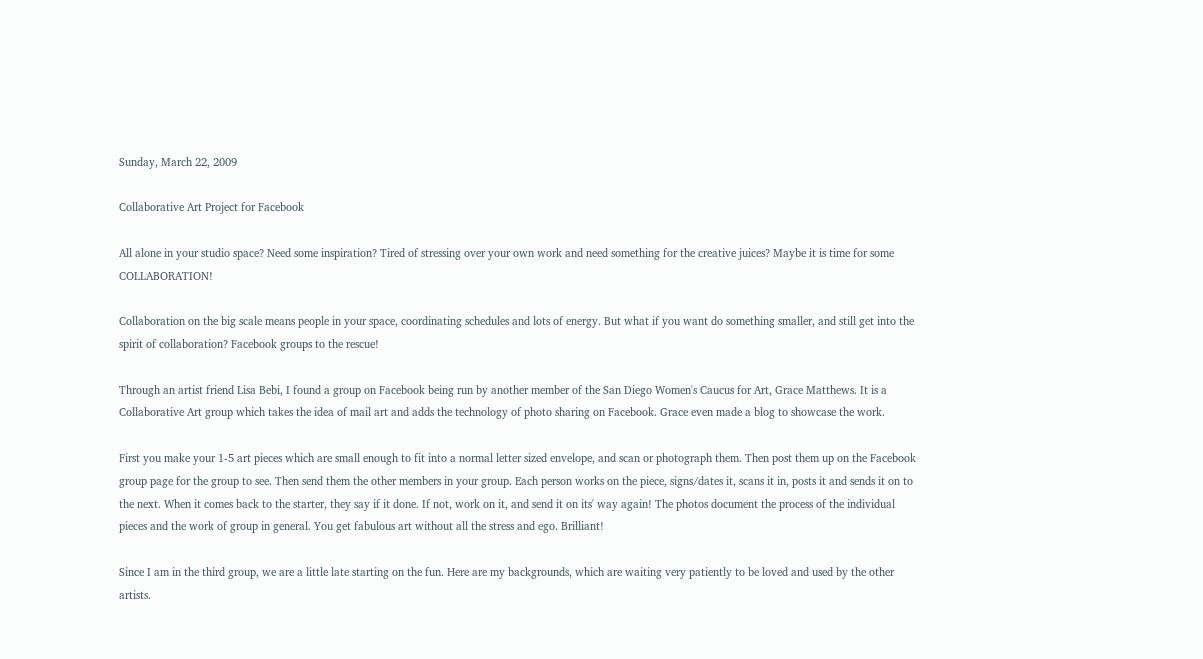Sunday, March 22, 2009

Collaborative Art Project for Facebook

All alone in your studio space? Need some inspiration? Tired of stressing over your own work and need something for the creative juices? Maybe it is time for some COLLABORATION!

Collaboration on the big scale means people in your space, coordinating schedules and lots of energy. But what if you want do something smaller, and still get into the spirit of collaboration? Facebook groups to the rescue!

Through an artist friend Lisa Bebi, I found a group on Facebook being run by another member of the San Diego Women's Caucus for Art, Grace Matthews. It is a Collaborative Art group which takes the idea of mail art and adds the technology of photo sharing on Facebook. Grace even made a blog to showcase the work.

First you make your 1-5 art pieces which are small enough to fit into a normal letter sized envelope, and scan or photograph them. Then post them up on the Facebook group page for the group to see. Then send them the other members in your group. Each person works on the piece, signs/dates it, scans it in, posts it and sends it on to the next. When it comes back to the starter, they say if it done. If not, work on it, and send it on its' way again! The photos document the process of the individual pieces and the work of group in general. You get fabulous art without all the stress and ego. Brilliant!

Since I am in the third group, we are a little late starting on the fun. Here are my backgrounds, which are waiting very patiently to be loved and used by the other artists.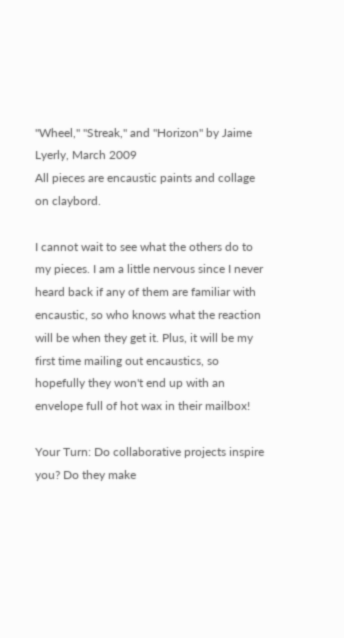"Wheel," "Streak," and "Horizon" by Jaime Lyerly, March 2009
All pieces are encaustic paints and collage on claybord.

I cannot wait to see what the others do to my pieces. I am a little nervous since I never heard back if any of them are familiar with encaustic, so who knows what the reaction will be when they get it. Plus, it will be my first time mailing out encaustics, so hopefully they won't end up with an envelope full of hot wax in their mailbox!

Your Turn: Do collaborative projects inspire you? Do they make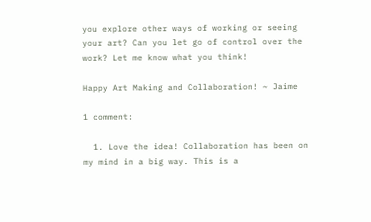you explore other ways of working or seeing your art? Can you let go of control over the work? Let me know what you think!

Happy Art Making and Collaboration! ~ Jaime

1 comment:

  1. Love the idea! Collaboration has been on my mind in a big way. This is a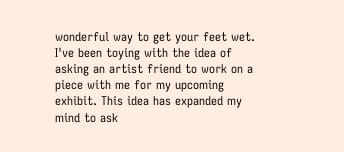wonderful way to get your feet wet. I've been toying with the idea of asking an artist friend to work on a piece with me for my upcoming exhibit. This idea has expanded my mind to ask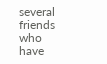several friends who have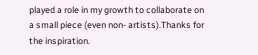played a role in my growth to collaborate on a small piece (even non- artists).Thanks for the inspiration.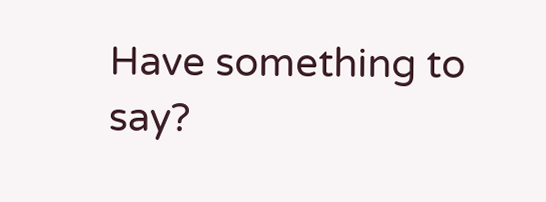Have something to say?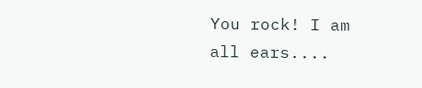You rock! I am all ears....